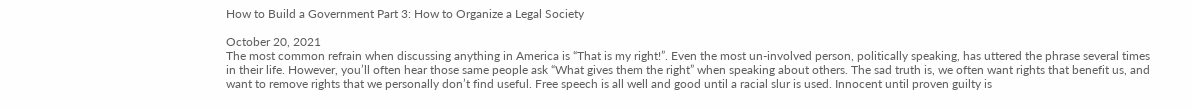How to Build a Government Part 3: How to Organize a Legal Society

October 20, 2021
The most common refrain when discussing anything in America is “That is my right!”. Even the most un-involved person, politically speaking, has uttered the phrase several times in their life. However, you’ll often hear those same people ask “What gives them the right” when speaking about others. The sad truth is, we often want rights that benefit us, and want to remove rights that we personally don’t find useful. Free speech is all well and good until a racial slur is used. Innocent until proven guilty is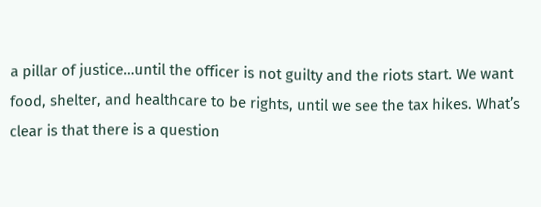a pillar of justice…until the officer is not guilty and the riots start. We want food, shelter, and healthcare to be rights, until we see the tax hikes. What’s clear is that there is a question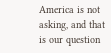America is not asking, and that is our question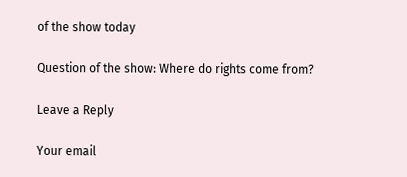of the show today

Question of the show: Where do rights come from?

Leave a Reply

Your email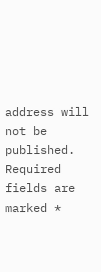address will not be published. Required fields are marked *